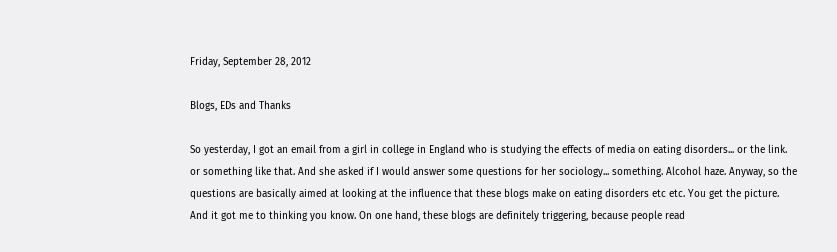Friday, September 28, 2012

Blogs, EDs and Thanks

So yesterday, I got an email from a girl in college in England who is studying the effects of media on eating disorders... or the link. or something like that. And she asked if I would answer some questions for her sociology... something. Alcohol haze. Anyway, so the questions are basically aimed at looking at the influence that these blogs make on eating disorders etc etc. You get the picture. And it got me to thinking you know. On one hand, these blogs are definitely triggering, because people read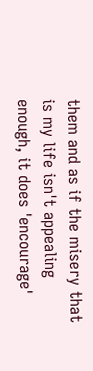them and as if the misery that is my life isn't appealing enough, it does 'encourage'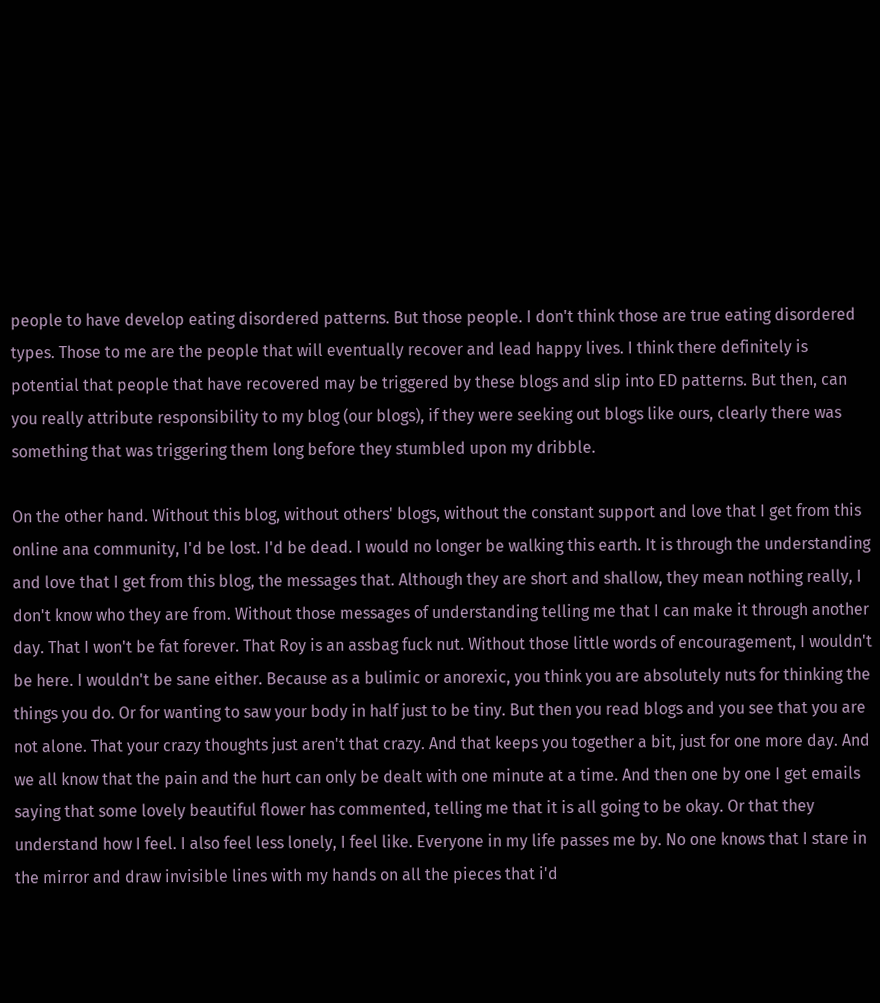people to have develop eating disordered patterns. But those people. I don't think those are true eating disordered types. Those to me are the people that will eventually recover and lead happy lives. I think there definitely is potential that people that have recovered may be triggered by these blogs and slip into ED patterns. But then, can you really attribute responsibility to my blog (our blogs), if they were seeking out blogs like ours, clearly there was something that was triggering them long before they stumbled upon my dribble.

On the other hand. Without this blog, without others' blogs, without the constant support and love that I get from this online ana community, I'd be lost. I'd be dead. I would no longer be walking this earth. It is through the understanding and love that I get from this blog, the messages that. Although they are short and shallow, they mean nothing really, I don't know who they are from. Without those messages of understanding telling me that I can make it through another day. That I won't be fat forever. That Roy is an assbag fuck nut. Without those little words of encouragement, I wouldn't be here. I wouldn't be sane either. Because as a bulimic or anorexic, you think you are absolutely nuts for thinking the things you do. Or for wanting to saw your body in half just to be tiny. But then you read blogs and you see that you are not alone. That your crazy thoughts just aren't that crazy. And that keeps you together a bit, just for one more day. And we all know that the pain and the hurt can only be dealt with one minute at a time. And then one by one I get emails saying that some lovely beautiful flower has commented, telling me that it is all going to be okay. Or that they understand how I feel. I also feel less lonely, I feel like. Everyone in my life passes me by. No one knows that I stare in the mirror and draw invisible lines with my hands on all the pieces that i'd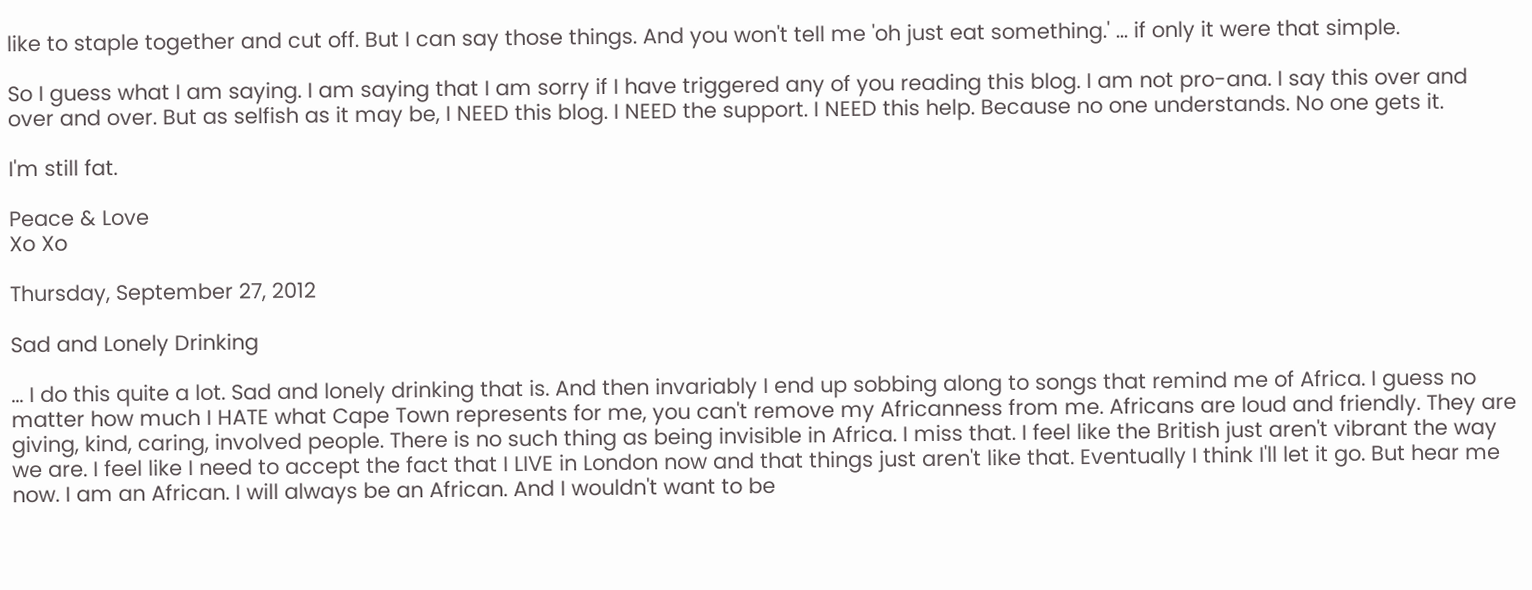like to staple together and cut off. But I can say those things. And you won't tell me 'oh just eat something.' ... if only it were that simple.

So I guess what I am saying. I am saying that I am sorry if I have triggered any of you reading this blog. I am not pro-ana. I say this over and over and over. But as selfish as it may be, I NEED this blog. I NEED the support. I NEED this help. Because no one understands. No one gets it.

I'm still fat.

Peace & Love
Xo Xo

Thursday, September 27, 2012

Sad and Lonely Drinking

... I do this quite a lot. Sad and lonely drinking that is. And then invariably I end up sobbing along to songs that remind me of Africa. I guess no matter how much I HATE what Cape Town represents for me, you can't remove my Africanness from me. Africans are loud and friendly. They are giving, kind, caring, involved people. There is no such thing as being invisible in Africa. I miss that. I feel like the British just aren't vibrant the way we are. I feel like I need to accept the fact that I LIVE in London now and that things just aren't like that. Eventually I think I'll let it go. But hear me now. I am an African. I will always be an African. And I wouldn't want to be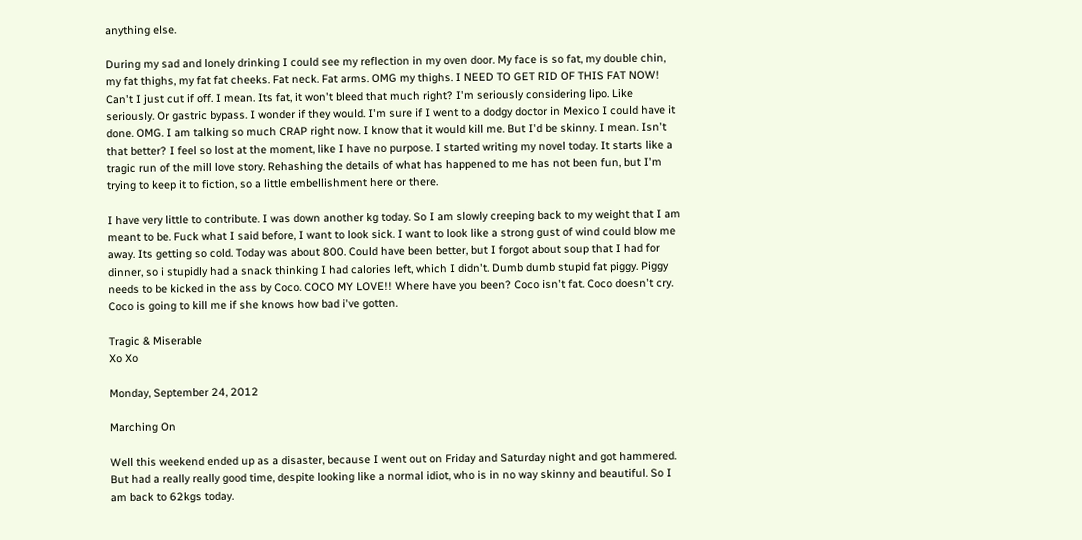anything else.

During my sad and lonely drinking I could see my reflection in my oven door. My face is so fat, my double chin, my fat thighs, my fat fat cheeks. Fat neck. Fat arms. OMG my thighs. I NEED TO GET RID OF THIS FAT NOW! Can't I just cut if off. I mean. Its fat, it won't bleed that much right? I'm seriously considering lipo. Like seriously. Or gastric bypass. I wonder if they would. I'm sure if I went to a dodgy doctor in Mexico I could have it done. OMG. I am talking so much CRAP right now. I know that it would kill me. But I'd be skinny. I mean. Isn't that better? I feel so lost at the moment, like I have no purpose. I started writing my novel today. It starts like a tragic run of the mill love story. Rehashing the details of what has happened to me has not been fun, but I'm trying to keep it to fiction, so a little embellishment here or there.

I have very little to contribute. I was down another kg today. So I am slowly creeping back to my weight that I am meant to be. Fuck what I said before, I want to look sick. I want to look like a strong gust of wind could blow me away. Its getting so cold. Today was about 800. Could have been better, but I forgot about soup that I had for dinner, so i stupidly had a snack thinking I had calories left, which I didn't. Dumb dumb stupid fat piggy. Piggy needs to be kicked in the ass by Coco. COCO MY LOVE!! Where have you been? Coco isn't fat. Coco doesn't cry. Coco is going to kill me if she knows how bad i've gotten.

Tragic & Miserable
Xo Xo

Monday, September 24, 2012

Marching On

Well this weekend ended up as a disaster, because I went out on Friday and Saturday night and got hammered. But had a really really good time, despite looking like a normal idiot, who is in no way skinny and beautiful. So I am back to 62kgs today.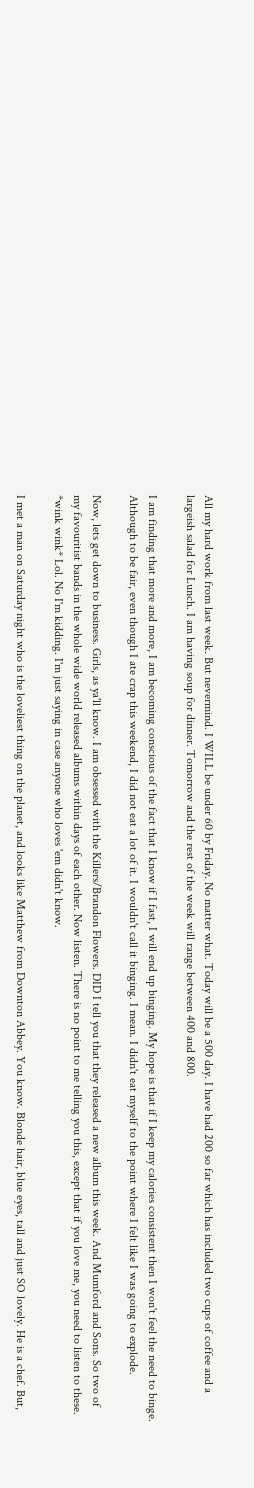All my hard work from last week. But nevermind. I WILL be under 60 by Friday. No matter what. Today will be a 500 day. I have had 200 so far which has included two cups of coffee and a largeish salad for Lunch. I am having soup for dinner. Tomorrow and the rest of the week will range between 400 and 800.

I am finding that more and more, I am becoming conscious of the fact that I know if I fast, I will end up binging. My hope is that if I keep my calories consistent then I won't feel the need to binge. Although to be fair, even though I ate crap this weekend, I did not eat a lot of it. I wouldn't call it binging. I mean. I didn't eat myself to the point where I felt like I was going to explode.

Now, lets get down to business. Girls, as ya'll know. I am obsessed with the Killers/Brandon Flowers. DID I tell you that they released a new album this week. And Mumford and Sons. So two of my favouritist bands in the whole wide world released albums within days of each other. Now listen. There is no point to me telling you this, except that if you love me, you need to listen to these. *wink wink* Lol. No I'm kidding. I'm just saying in case anyone who loves 'em didn't know.

I met a man on Saturday night who is the loveliest thing on the planet, and looks like Matthew from Downton Abbey. You know. Blonde hair, blue eyes, tall and just SO lovely. He is a chef. But,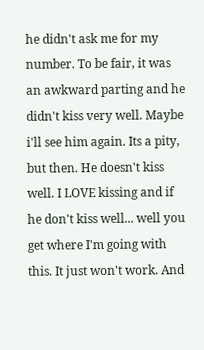he didn't ask me for my number. To be fair, it was an awkward parting and he didn't kiss very well. Maybe i'll see him again. Its a pity, but then. He doesn't kiss well. I LOVE kissing and if he don't kiss well... well you get where I'm going with this. It just won't work. And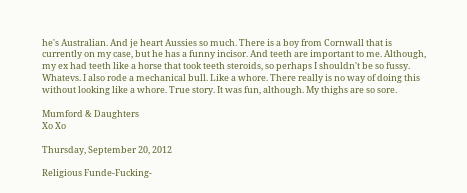he's Australian. And je heart Aussies so much. There is a boy from Cornwall that is currently on my case, but he has a funny incisor. And teeth are important to me. Although, my ex had teeth like a horse that took teeth steroids, so perhaps I shouldn't be so fussy. Whatevs. I also rode a mechanical bull. Like a whore. There really is no way of doing this without looking like a whore. True story. It was fun, although. My thighs are so sore.

Mumford & Daughters
Xo Xo

Thursday, September 20, 2012

Religious Funde-Fucking-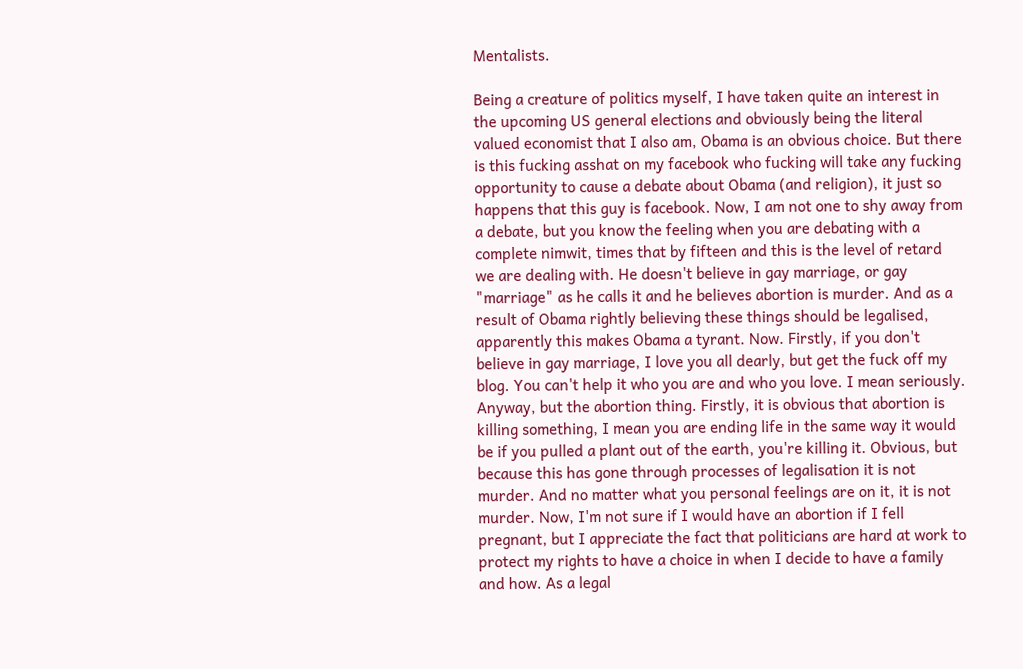Mentalists.

Being a creature of politics myself, I have taken quite an interest in the upcoming US general elections and obviously being the literal valued economist that I also am, Obama is an obvious choice. But there is this fucking asshat on my facebook who fucking will take any fucking opportunity to cause a debate about Obama (and religion), it just so happens that this guy is facebook. Now, I am not one to shy away from a debate, but you know the feeling when you are debating with a complete nimwit, times that by fifteen and this is the level of retard we are dealing with. He doesn't believe in gay marriage, or gay "marriage" as he calls it and he believes abortion is murder. And as a result of Obama rightly believing these things should be legalised, apparently this makes Obama a tyrant. Now. Firstly, if you don't believe in gay marriage, I love you all dearly, but get the fuck off my blog. You can't help it who you are and who you love. I mean seriously. Anyway, but the abortion thing. Firstly, it is obvious that abortion is killing something, I mean you are ending life in the same way it would be if you pulled a plant out of the earth, you're killing it. Obvious, but because this has gone through processes of legalisation it is not murder. And no matter what you personal feelings are on it, it is not murder. Now, I'm not sure if I would have an abortion if I fell pregnant, but I appreciate the fact that politicians are hard at work to protect my rights to have a choice in when I decide to have a family and how. As a legal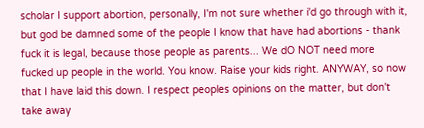scholar I support abortion, personally, I'm not sure whether i'd go through with it, but god be damned some of the people I know that have had abortions - thank fuck it is legal, because those people as parents... We dO NOT need more fucked up people in the world. You know. Raise your kids right. ANYWAY, so now that I have laid this down. I respect peoples opinions on the matter, but don't take away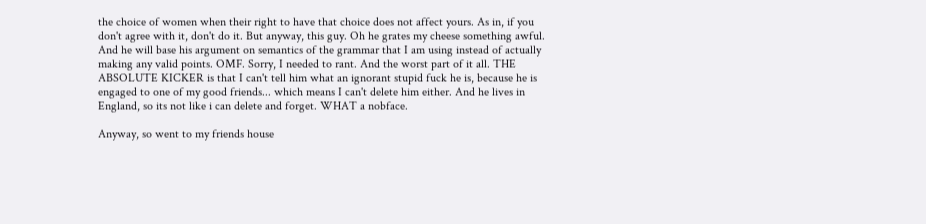the choice of women when their right to have that choice does not affect yours. As in, if you don't agree with it, don't do it. But anyway, this guy. Oh he grates my cheese something awful. And he will base his argument on semantics of the grammar that I am using instead of actually making any valid points. OMF. Sorry, I needed to rant. And the worst part of it all. THE ABSOLUTE KICKER is that I can't tell him what an ignorant stupid fuck he is, because he is engaged to one of my good friends... which means I can't delete him either. And he lives in England, so its not like i can delete and forget. WHAT a nobface.

Anyway, so went to my friends house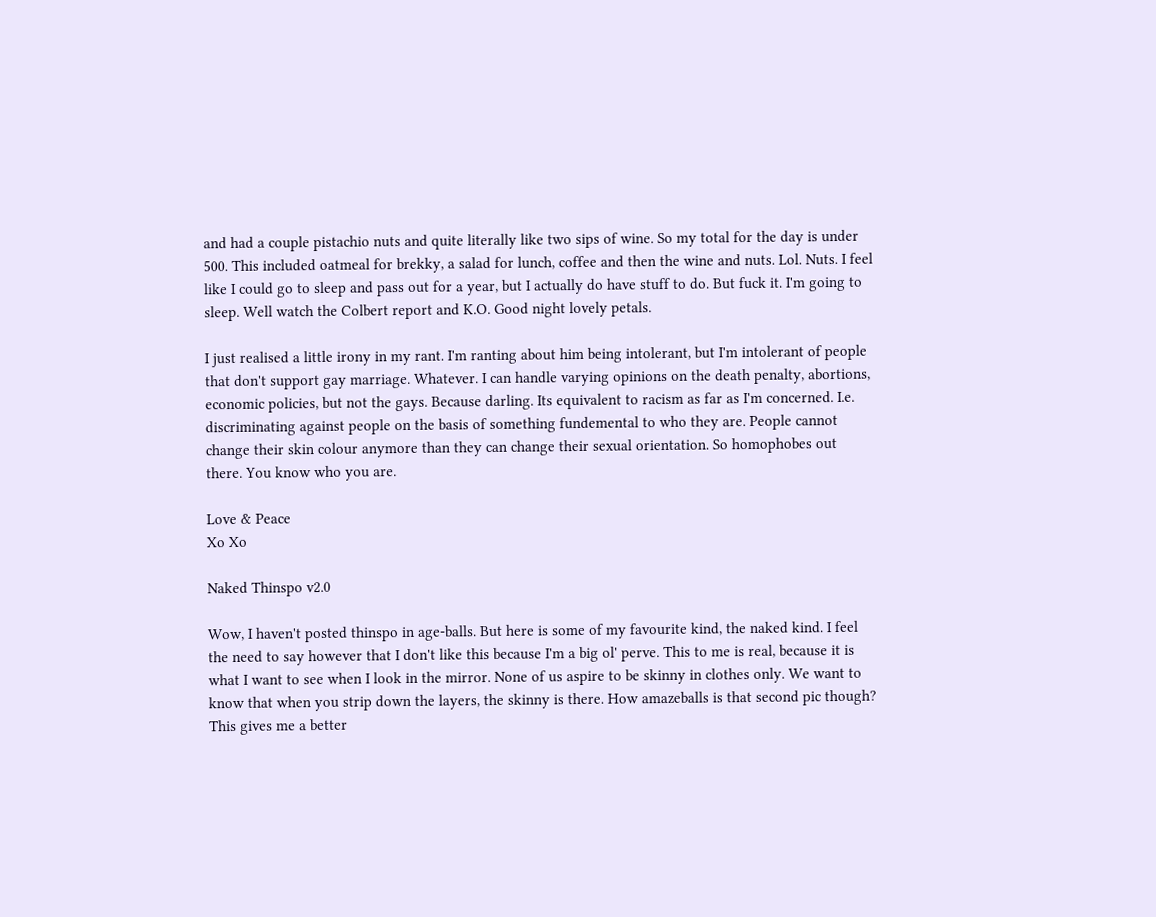and had a couple pistachio nuts and quite literally like two sips of wine. So my total for the day is under 500. This included oatmeal for brekky, a salad for lunch, coffee and then the wine and nuts. Lol. Nuts. I feel like I could go to sleep and pass out for a year, but I actually do have stuff to do. But fuck it. I'm going to sleep. Well watch the Colbert report and K.O. Good night lovely petals.

I just realised a little irony in my rant. I'm ranting about him being intolerant, but I'm intolerant of people that don't support gay marriage. Whatever. I can handle varying opinions on the death penalty, abortions, economic policies, but not the gays. Because darling. Its equivalent to racism as far as I'm concerned. I.e. discriminating against people on the basis of something fundemental to who they are. People cannot change their skin colour anymore than they can change their sexual orientation. So homophobes out there. You know who you are.

Love & Peace
Xo Xo

Naked Thinspo v2.0

Wow, I haven't posted thinspo in age-balls. But here is some of my favourite kind, the naked kind. I feel the need to say however that I don't like this because I'm a big ol' perve. This to me is real, because it is what I want to see when I look in the mirror. None of us aspire to be skinny in clothes only. We want to know that when you strip down the layers, the skinny is there. How amazeballs is that second pic though? This gives me a better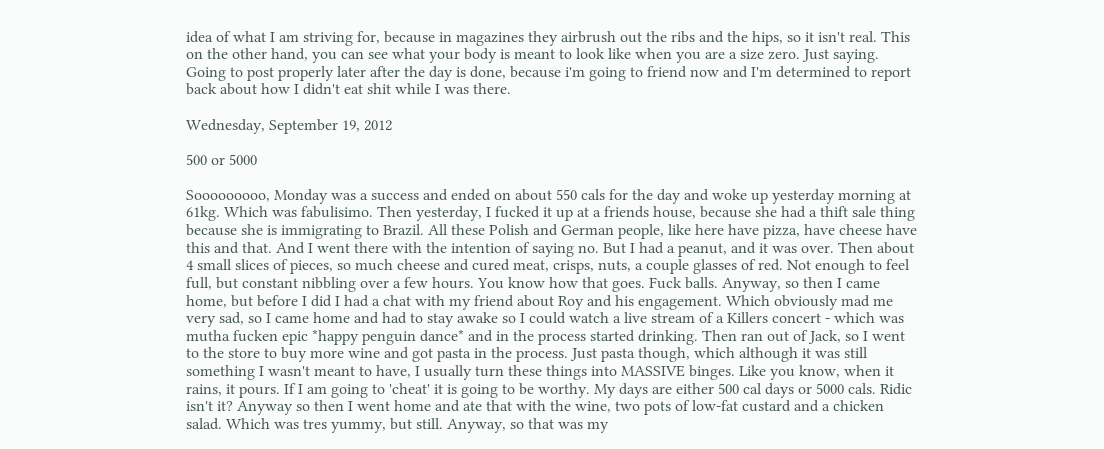idea of what I am striving for, because in magazines they airbrush out the ribs and the hips, so it isn't real. This on the other hand, you can see what your body is meant to look like when you are a size zero. Just saying. Going to post properly later after the day is done, because i'm going to friend now and I'm determined to report back about how I didn't eat shit while I was there.

Wednesday, September 19, 2012

500 or 5000

Sooooooooo, Monday was a success and ended on about 550 cals for the day and woke up yesterday morning at 61kg. Which was fabulisimo. Then yesterday, I fucked it up at a friends house, because she had a thift sale thing because she is immigrating to Brazil. All these Polish and German people, like here have pizza, have cheese have this and that. And I went there with the intention of saying no. But I had a peanut, and it was over. Then about 4 small slices of pieces, so much cheese and cured meat, crisps, nuts, a couple glasses of red. Not enough to feel full, but constant nibbling over a few hours. You know how that goes. Fuck balls. Anyway, so then I came home, but before I did I had a chat with my friend about Roy and his engagement. Which obviously mad me very sad, so I came home and had to stay awake so I could watch a live stream of a Killers concert - which was mutha fucken epic *happy penguin dance* and in the process started drinking. Then ran out of Jack, so I went to the store to buy more wine and got pasta in the process. Just pasta though, which although it was still something I wasn't meant to have, I usually turn these things into MASSIVE binges. Like you know, when it rains, it pours. If I am going to 'cheat' it is going to be worthy. My days are either 500 cal days or 5000 cals. Ridic isn't it? Anyway so then I went home and ate that with the wine, two pots of low-fat custard and a chicken salad. Which was tres yummy, but still. Anyway, so that was my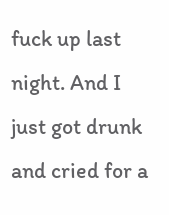fuck up last night. And I just got drunk and cried for a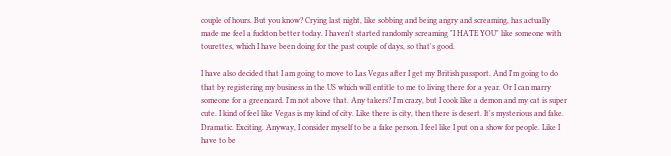couple of hours. But you know? Crying last night, like sobbing and being angry and screaming, has actually made me feel a fuckton better today. I haven't started randomly screaming "I HATE YOU" like someone with tourettes, which I have been doing for the past couple of days, so that's good.

I have also decided that I am going to move to Las Vegas after I get my British passport. And I'm going to do that by registering my business in the US which will entitle to me to living there for a year. Or I can marry someone for a greencard. I'm not above that. Any takers? I'm crazy, but I cook like a demon and my cat is super cute. I kind of feel like Vegas is my kind of city. Like there is city, then there is desert. It's mysterious and fake. Dramatic. Exciting. Anyway, I consider myself to be a fake person. I feel like I put on a show for people. Like I have to be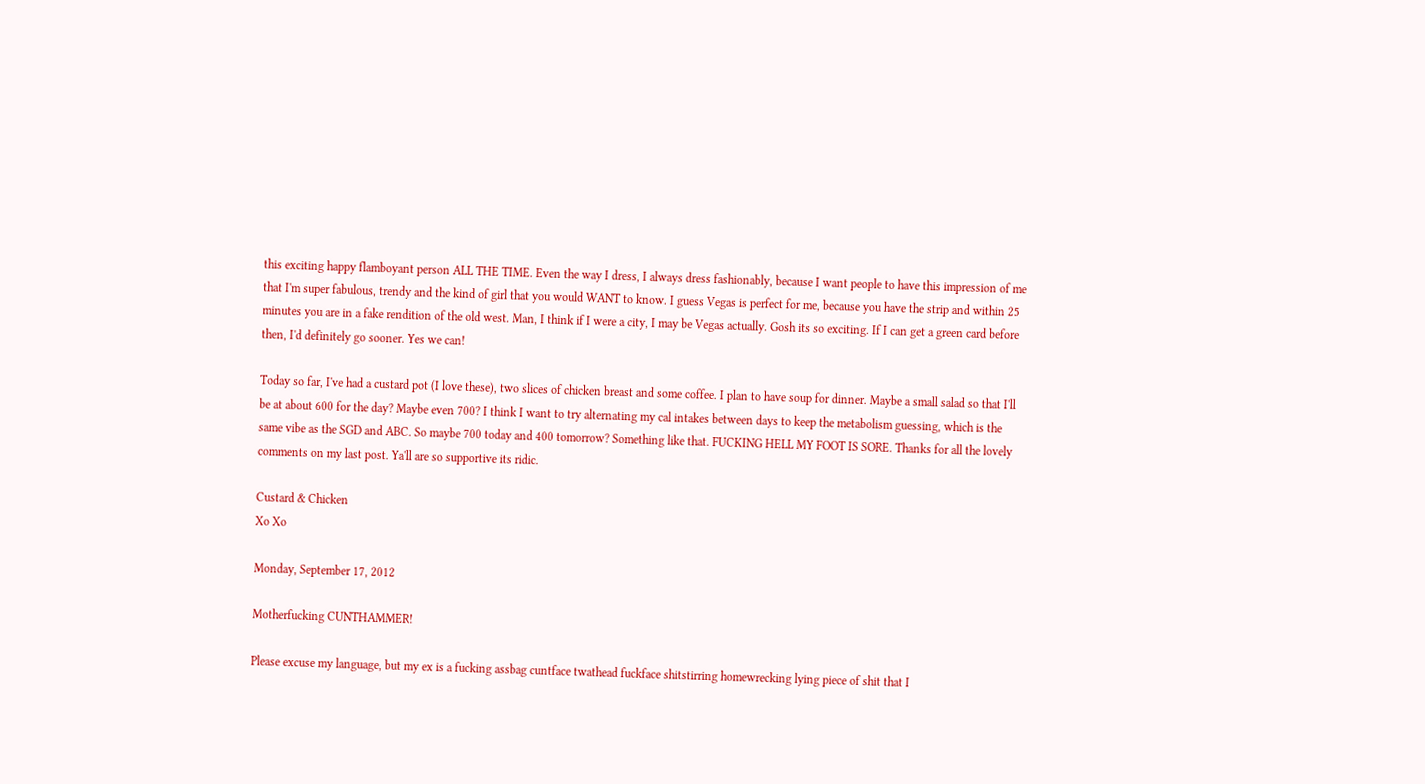this exciting happy flamboyant person ALL THE TIME. Even the way I dress, I always dress fashionably, because I want people to have this impression of me that I'm super fabulous, trendy and the kind of girl that you would WANT to know. I guess Vegas is perfect for me, because you have the strip and within 25 minutes you are in a fake rendition of the old west. Man, I think if I were a city, I may be Vegas actually. Gosh its so exciting. If I can get a green card before then, I'd definitely go sooner. Yes we can!

Today so far, I've had a custard pot (I love these), two slices of chicken breast and some coffee. I plan to have soup for dinner. Maybe a small salad so that I'll be at about 600 for the day? Maybe even 700? I think I want to try alternating my cal intakes between days to keep the metabolism guessing, which is the same vibe as the SGD and ABC. So maybe 700 today and 400 tomorrow? Something like that. FUCKING HELL MY FOOT IS SORE. Thanks for all the lovely comments on my last post. Ya'll are so supportive its ridic.

Custard & Chicken
Xo Xo

Monday, September 17, 2012

Motherfucking CUNTHAMMER!

Please excuse my language, but my ex is a fucking assbag cuntface twathead fuckface shitstirring homewrecking lying piece of shit that I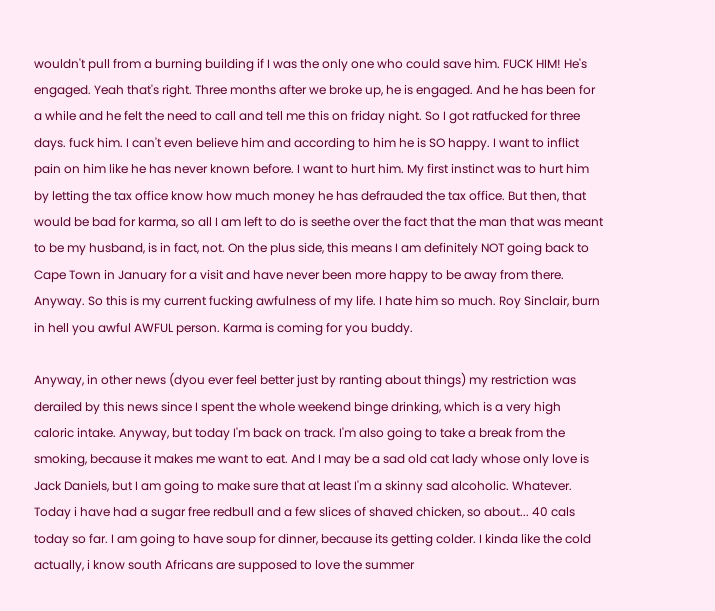wouldn't pull from a burning building if I was the only one who could save him. FUCK HIM! He's engaged. Yeah that's right. Three months after we broke up, he is engaged. And he has been for a while and he felt the need to call and tell me this on friday night. So I got ratfucked for three days. fuck him. I can't even believe him and according to him he is SO happy. I want to inflict pain on him like he has never known before. I want to hurt him. My first instinct was to hurt him by letting the tax office know how much money he has defrauded the tax office. But then, that would be bad for karma, so all I am left to do is seethe over the fact that the man that was meant to be my husband, is in fact, not. On the plus side, this means I am definitely NOT going back to Cape Town in January for a visit and have never been more happy to be away from there. Anyway. So this is my current fucking awfulness of my life. I hate him so much. Roy Sinclair, burn in hell you awful AWFUL person. Karma is coming for you buddy.

Anyway, in other news (dyou ever feel better just by ranting about things) my restriction was derailed by this news since I spent the whole weekend binge drinking, which is a very high caloric intake. Anyway, but today I'm back on track. I'm also going to take a break from the smoking, because it makes me want to eat. And I may be a sad old cat lady whose only love is Jack Daniels, but I am going to make sure that at least I'm a skinny sad alcoholic. Whatever. Today i have had a sugar free redbull and a few slices of shaved chicken, so about... 40 cals today so far. I am going to have soup for dinner, because its getting colder. I kinda like the cold actually, i know south Africans are supposed to love the summer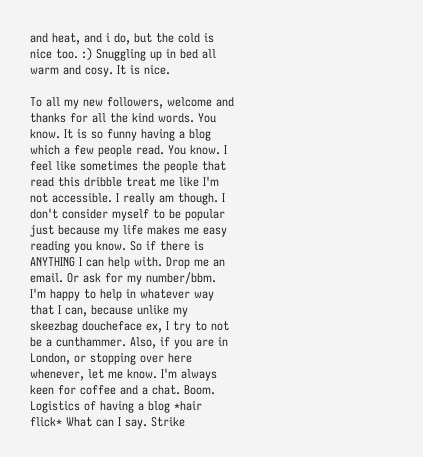and heat, and i do, but the cold is nice too. :) Snuggling up in bed all warm and cosy. It is nice.

To all my new followers, welcome and thanks for all the kind words. You know. It is so funny having a blog which a few people read. You know. I feel like sometimes the people that read this dribble treat me like I'm not accessible. I really am though. I don't consider myself to be popular just because my life makes me easy reading you know. So if there is ANYTHING I can help with. Drop me an email. Or ask for my number/bbm. I'm happy to help in whatever way that I can, because unlike my skeezbag doucheface ex, I try to not be a cunthammer. Also, if you are in London, or stopping over here whenever, let me know. I'm always keen for coffee and a chat. Boom. Logistics of having a blog *hair flick* What can I say. Strike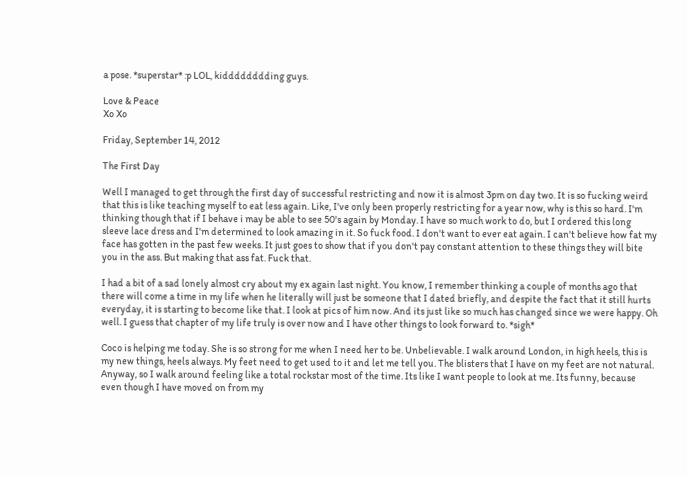a pose. *superstar* :p LOL, kidddddddding guys.

Love & Peace
Xo Xo

Friday, September 14, 2012

The First Day

Well I managed to get through the first day of successful restricting and now it is almost 3pm on day two. It is so fucking weird that this is like teaching myself to eat less again. Like, I've only been properly restricting for a year now, why is this so hard. I'm thinking though that if I behave i may be able to see 50's again by Monday. I have so much work to do, but I ordered this long sleeve lace dress and I'm determined to look amazing in it. So fuck food. I don't want to ever eat again. I can't believe how fat my face has gotten in the past few weeks. It just goes to show that if you don't pay constant attention to these things they will bite you in the ass. But making that ass fat. Fuck that.

I had a bit of a sad lonely almost cry about my ex again last night. You know, I remember thinking a couple of months ago that there will come a time in my life when he literally will just be someone that I dated briefly, and despite the fact that it still hurts everyday, it is starting to become like that. I look at pics of him now. And its just like so much has changed since we were happy. Oh well. I guess that chapter of my life truly is over now and I have other things to look forward to. *sigh*

Coco is helping me today. She is so strong for me when I need her to be. Unbelievable. I walk around London, in high heels, this is my new things, heels always. My feet need to get used to it and let me tell you. The blisters that I have on my feet are not natural. Anyway, so I walk around feeling like a total rockstar most of the time. Its like I want people to look at me. Its funny, because even though I have moved on from my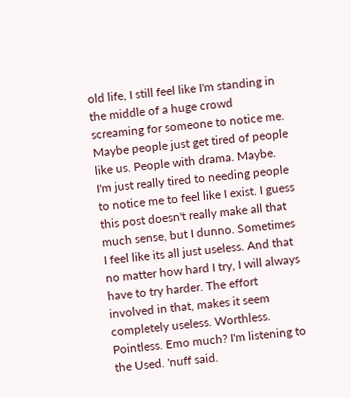old life, I still feel like I'm standing in the middle of a huge crowd screaming for someone to notice me. Maybe people just get tired of people like us. People with drama. Maybe. I'm just really tired to needing people to notice me to feel like I exist. I guess this post doesn't really make all that much sense, but I dunno. Sometimes I feel like its all just useless. And that no matter how hard I try, I will always have to try harder. The effort involved in that, makes it seem completely useless. Worthless. Pointless. Emo much? I'm listening to the Used. 'nuff said.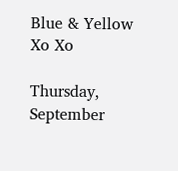Blue & Yellow
Xo Xo

Thursday, September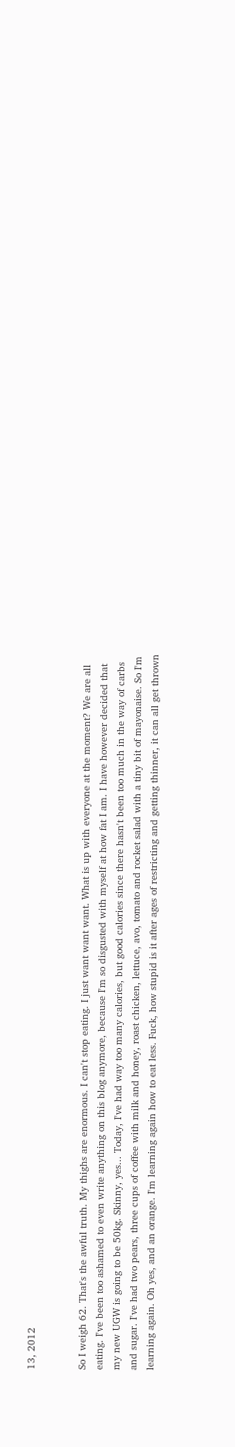13, 2012


So I weigh 62. That's the awful truth. My thighs are enormous. I can't stop eating. I just want want want. What is up with everyone at the moment? We are all eating. I've been too ashamed to even write anything on this blog anymore, because I'm so disgusted with myself at how fat I am. I have however decided that my new UGW is going to be 50kg. Skinny, yes... Today, I've had way too many calories, but good calories since there hasn't been too much in the way of carbs and sugar. I've had two pears, three cups of coffee with milk and honey, roast chicken, lettuce, avo, tomato and rocket salad with a tiny bit of mayonaise. So I'm learning again. Oh yes, and an orange. I'm learning again how to eat less. Fuck, how stupid is it after ages of restricting and getting thinner, it can all get thrown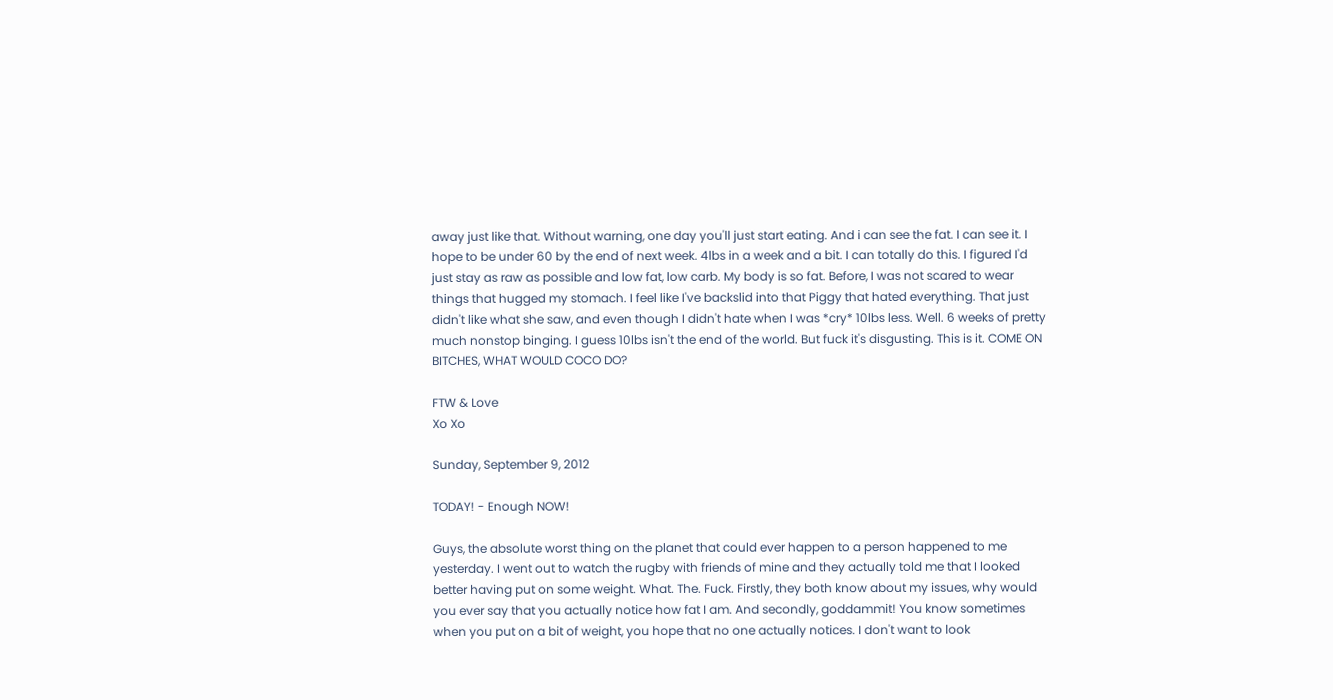away just like that. Without warning, one day you'll just start eating. And i can see the fat. I can see it. I hope to be under 60 by the end of next week. 4lbs in a week and a bit. I can totally do this. I figured I'd just stay as raw as possible and low fat, low carb. My body is so fat. Before, I was not scared to wear things that hugged my stomach. I feel like I've backslid into that Piggy that hated everything. That just didn't like what she saw, and even though I didn't hate when I was *cry* 10lbs less. Well. 6 weeks of pretty much nonstop binging. I guess 10lbs isn't the end of the world. But fuck it's disgusting. This is it. COME ON BITCHES, WHAT WOULD COCO DO?

FTW & Love
Xo Xo

Sunday, September 9, 2012

TODAY! - Enough NOW!

Guys, the absolute worst thing on the planet that could ever happen to a person happened to me yesterday. I went out to watch the rugby with friends of mine and they actually told me that I looked better having put on some weight. What. The. Fuck. Firstly, they both know about my issues, why would you ever say that you actually notice how fat I am. And secondly, goddammit! You know sometimes when you put on a bit of weight, you hope that no one actually notices. I don't want to look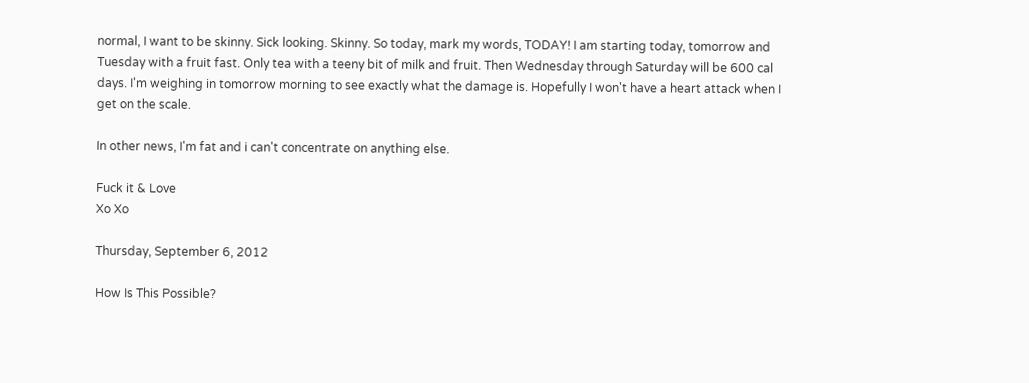normal, I want to be skinny. Sick looking. Skinny. So today, mark my words, TODAY! I am starting today, tomorrow and Tuesday with a fruit fast. Only tea with a teeny bit of milk and fruit. Then Wednesday through Saturday will be 600 cal days. I'm weighing in tomorrow morning to see exactly what the damage is. Hopefully I won't have a heart attack when I get on the scale.

In other news, I'm fat and i can't concentrate on anything else.

Fuck it & Love
Xo Xo

Thursday, September 6, 2012

How Is This Possible?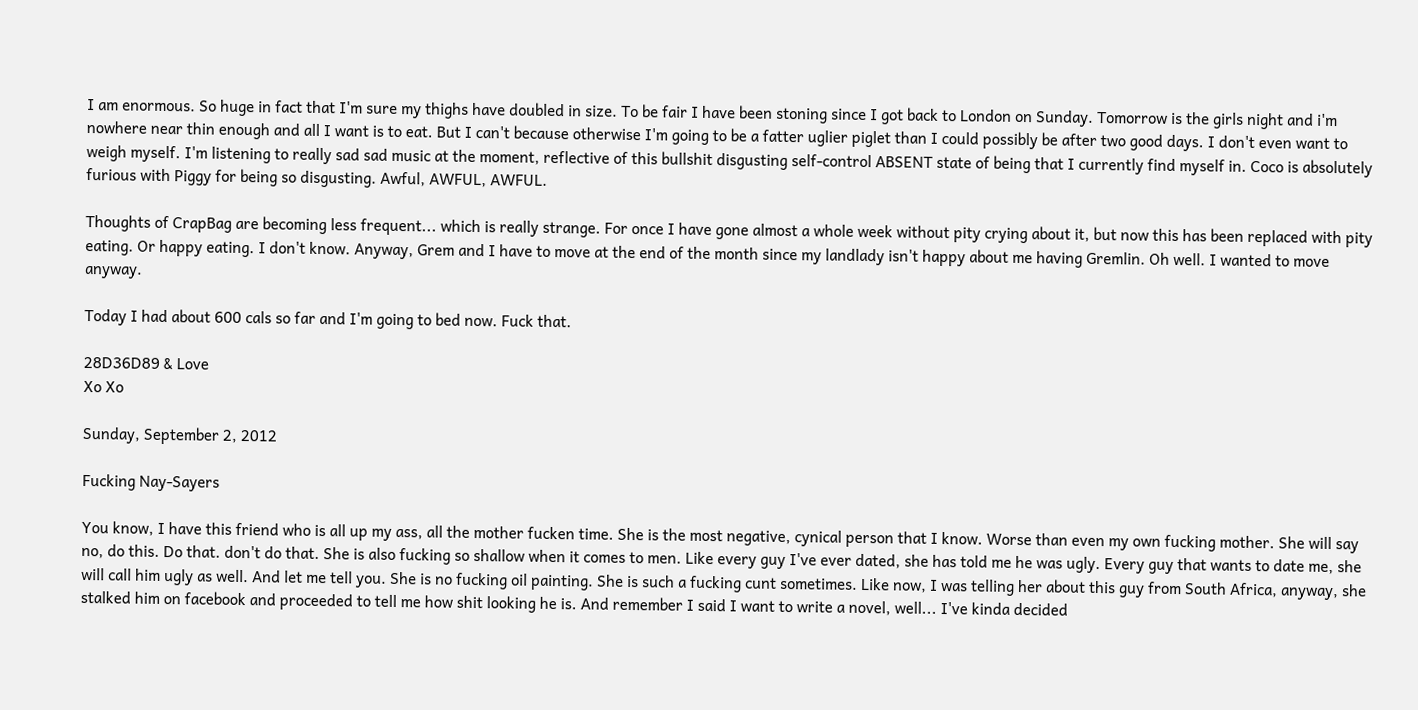I am enormous. So huge in fact that I'm sure my thighs have doubled in size. To be fair I have been stoning since I got back to London on Sunday. Tomorrow is the girls night and i'm nowhere near thin enough and all I want is to eat. But I can't because otherwise I'm going to be a fatter uglier piglet than I could possibly be after two good days. I don't even want to weigh myself. I'm listening to really sad sad music at the moment, reflective of this bullshit disgusting self-control ABSENT state of being that I currently find myself in. Coco is absolutely furious with Piggy for being so disgusting. Awful, AWFUL, AWFUL.

Thoughts of CrapBag are becoming less frequent... which is really strange. For once I have gone almost a whole week without pity crying about it, but now this has been replaced with pity eating. Or happy eating. I don't know. Anyway, Grem and I have to move at the end of the month since my landlady isn't happy about me having Gremlin. Oh well. I wanted to move anyway.

Today I had about 600 cals so far and I'm going to bed now. Fuck that.

28D36D89 & Love
Xo Xo

Sunday, September 2, 2012

Fucking Nay-Sayers

You know, I have this friend who is all up my ass, all the mother fucken time. She is the most negative, cynical person that I know. Worse than even my own fucking mother. She will say no, do this. Do that. don't do that. She is also fucking so shallow when it comes to men. Like every guy I've ever dated, she has told me he was ugly. Every guy that wants to date me, she will call him ugly as well. And let me tell you. She is no fucking oil painting. She is such a fucking cunt sometimes. Like now, I was telling her about this guy from South Africa, anyway, she stalked him on facebook and proceeded to tell me how shit looking he is. And remember I said I want to write a novel, well... I've kinda decided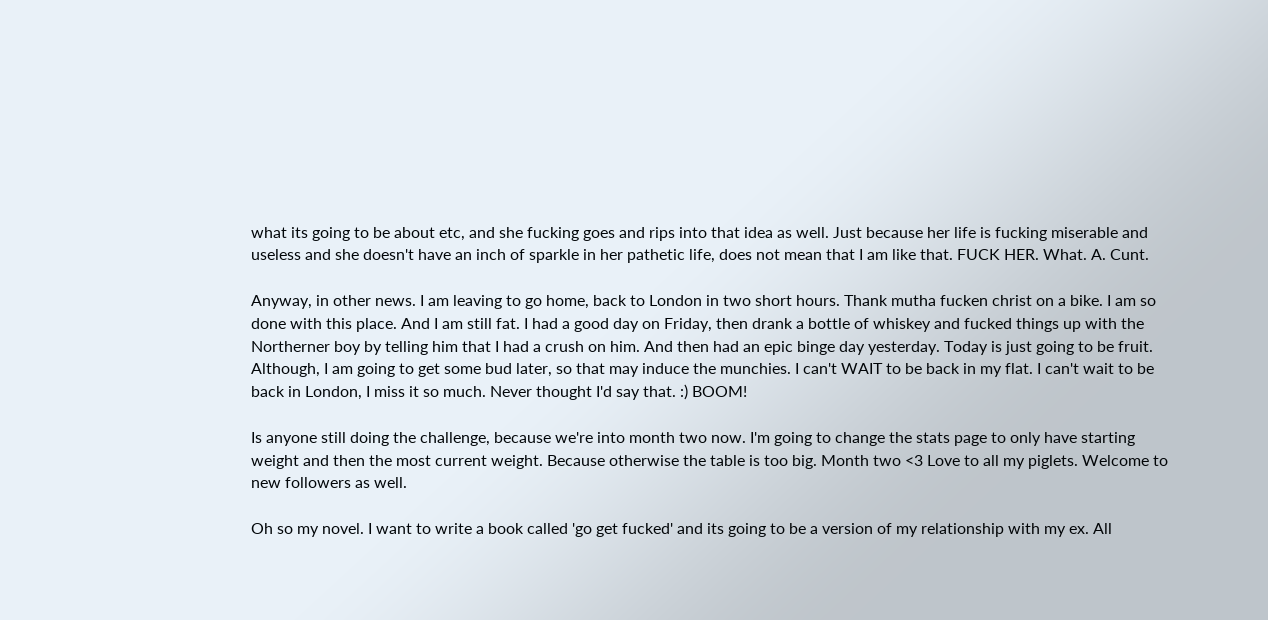what its going to be about etc, and she fucking goes and rips into that idea as well. Just because her life is fucking miserable and useless and she doesn't have an inch of sparkle in her pathetic life, does not mean that I am like that. FUCK HER. What. A. Cunt.

Anyway, in other news. I am leaving to go home, back to London in two short hours. Thank mutha fucken christ on a bike. I am so done with this place. And I am still fat. I had a good day on Friday, then drank a bottle of whiskey and fucked things up with the Northerner boy by telling him that I had a crush on him. And then had an epic binge day yesterday. Today is just going to be fruit. Although, I am going to get some bud later, so that may induce the munchies. I can't WAIT to be back in my flat. I can't wait to be back in London, I miss it so much. Never thought I'd say that. :) BOOM!

Is anyone still doing the challenge, because we're into month two now. I'm going to change the stats page to only have starting weight and then the most current weight. Because otherwise the table is too big. Month two <3 Love to all my piglets. Welcome to new followers as well.

Oh so my novel. I want to write a book called 'go get fucked' and its going to be a version of my relationship with my ex. All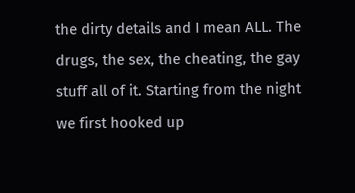the dirty details and I mean ALL. The drugs, the sex, the cheating, the gay stuff all of it. Starting from the night we first hooked up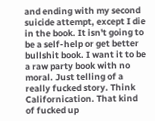and ending with my second suicide attempt, except I die in the book. It isn't going to be a self-help or get better bullshit book. I want it to be a raw party book with no moral. Just telling of a really fucked story. Think Californication. That kind of fucked up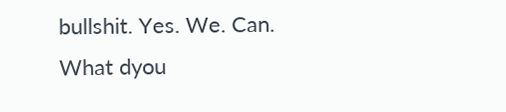bullshit. Yes. We. Can. What dyou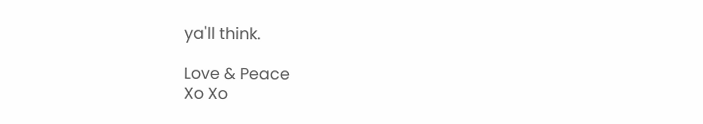ya'll think.

Love & Peace
Xo Xo